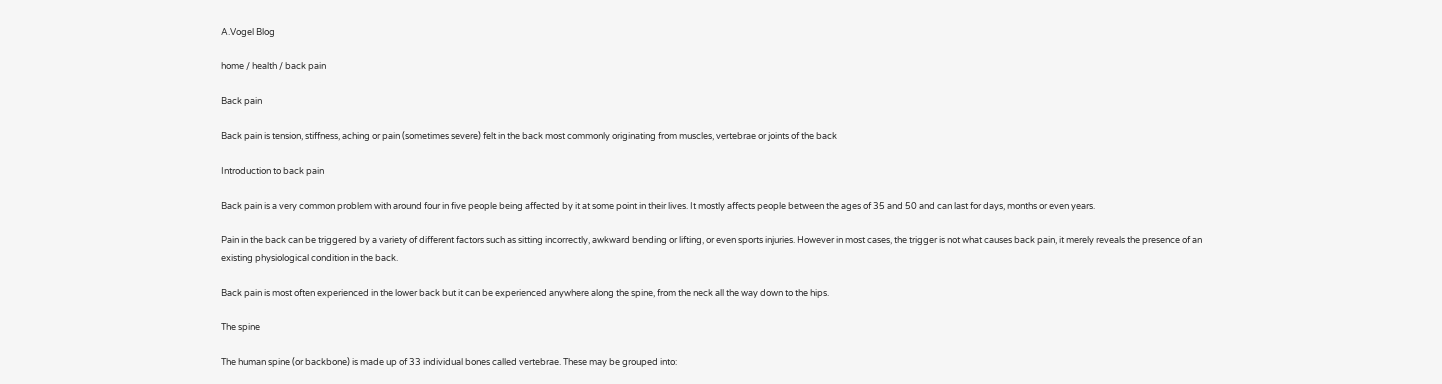A.Vogel Blog

home / health / back pain

Back pain

Back pain is tension, stiffness, aching or pain (sometimes severe) felt in the back most commonly originating from muscles, vertebrae or joints of the back

Introduction to back pain

Back pain is a very common problem with around four in five people being affected by it at some point in their lives. It mostly affects people between the ages of 35 and 50 and can last for days, months or even years.

Pain in the back can be triggered by a variety of different factors such as sitting incorrectly, awkward bending or lifting, or even sports injuries. However in most cases, the trigger is not what causes back pain, it merely reveals the presence of an existing physiological condition in the back.

Back pain is most often experienced in the lower back but it can be experienced anywhere along the spine, from the neck all the way down to the hips.

The spine

The human spine (or backbone) is made up of 33 individual bones called vertebrae. These may be grouped into: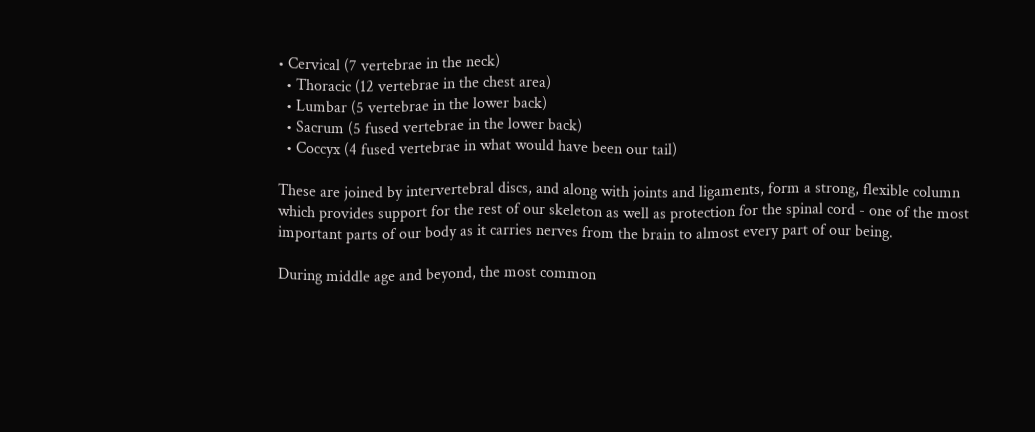• Cervical (7 vertebrae in the neck)
  • Thoracic (12 vertebrae in the chest area)
  • Lumbar (5 vertebrae in the lower back)
  • Sacrum (5 fused vertebrae in the lower back)
  • Coccyx (4 fused vertebrae in what would have been our tail)

These are joined by intervertebral discs, and along with joints and ligaments, form a strong, flexible column which provides support for the rest of our skeleton as well as protection for the spinal cord - one of the most important parts of our body as it carries nerves from the brain to almost every part of our being.

During middle age and beyond, the most common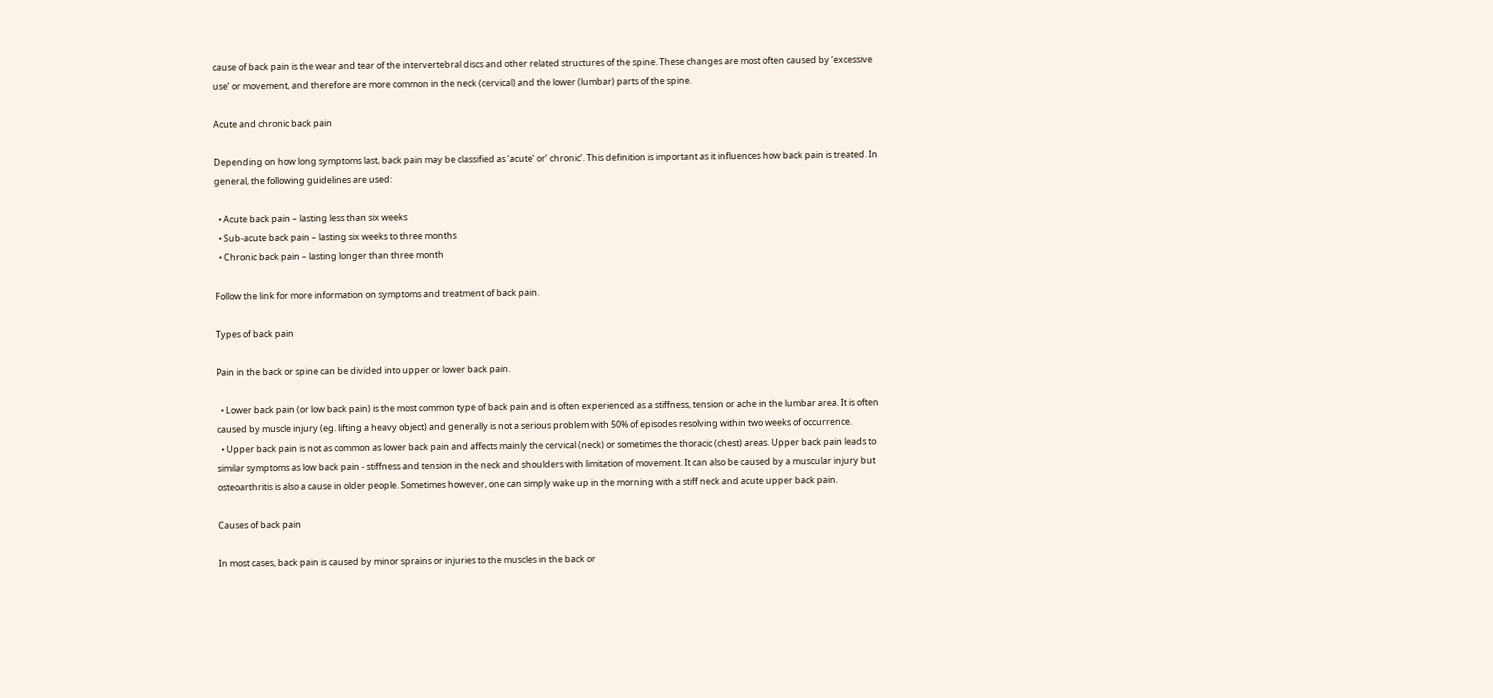cause of back pain is the wear and tear of the intervertebral discs and other related structures of the spine. These changes are most often caused by ‘excessive use’ or movement, and therefore are more common in the neck (cervical) and the lower (lumbar) parts of the spine.

Acute and chronic back pain

Depending on how long symptoms last, back pain may be classified as ‘acute’ or’ chronic’. This definition is important as it influences how back pain is treated. In general, the following guidelines are used:

  • Acute back pain – lasting less than six weeks
  • Sub-acute back pain – lasting six weeks to three months
  • Chronic back pain – lasting longer than three month

Follow the link for more information on symptoms and treatment of back pain.

Types of back pain

Pain in the back or spine can be divided into upper or lower back pain.

  • Lower back pain (or low back pain) is the most common type of back pain and is often experienced as a stiffness, tension or ache in the lumbar area. It is often caused by muscle injury (eg. lifting a heavy object) and generally is not a serious problem with 50% of episodes resolving within two weeks of occurrence.
  • Upper back pain is not as common as lower back pain and affects mainly the cervical (neck) or sometimes the thoracic (chest) areas. Upper back pain leads to similar symptoms as low back pain - stiffness and tension in the neck and shoulders with limitation of movement. It can also be caused by a muscular injury but osteoarthritis is also a cause in older people. Sometimes however, one can simply wake up in the morning with a stiff neck and acute upper back pain.

Causes of back pain

In most cases, back pain is caused by minor sprains or injuries to the muscles in the back or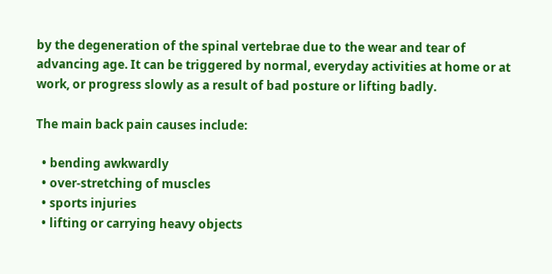by the degeneration of the spinal vertebrae due to the wear and tear of advancing age. It can be triggered by normal, everyday activities at home or at work, or progress slowly as a result of bad posture or lifting badly.

The main back pain causes include:

  • bending awkwardly
  • over-stretching of muscles
  • sports injuries
  • lifting or carrying heavy objects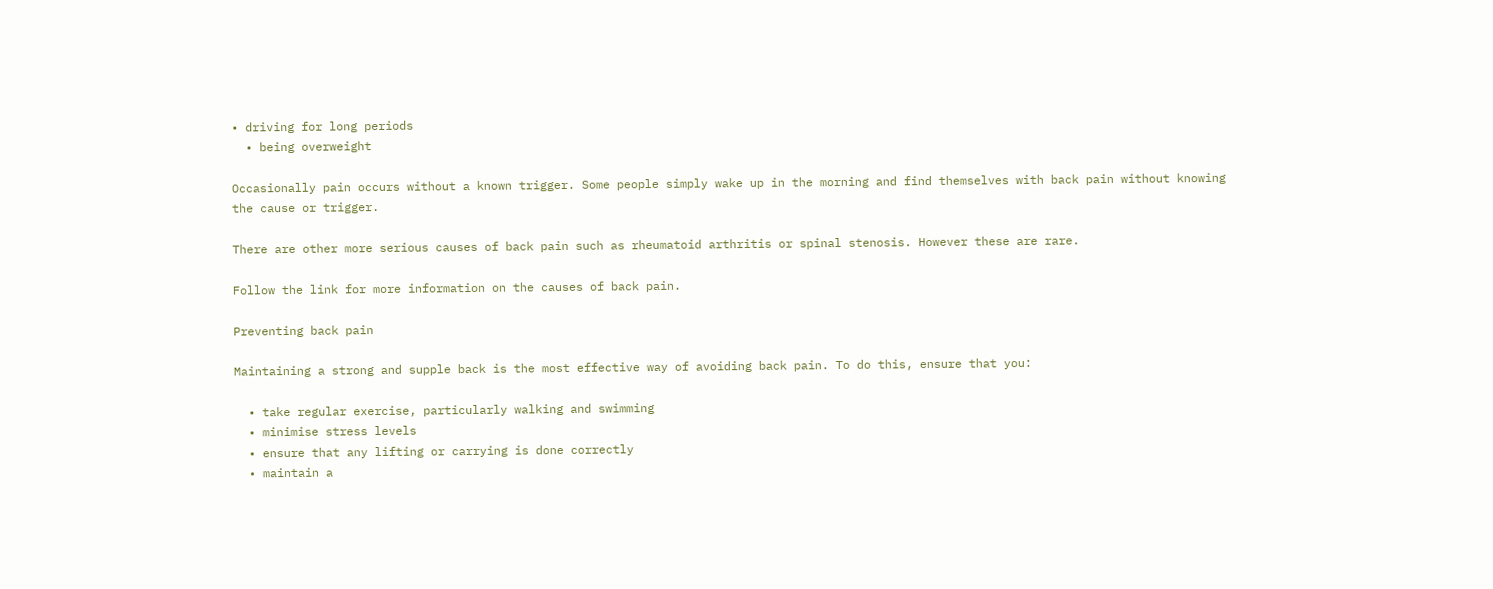• driving for long periods
  • being overweight

Occasionally pain occurs without a known trigger. Some people simply wake up in the morning and find themselves with back pain without knowing the cause or trigger.

There are other more serious causes of back pain such as rheumatoid arthritis or spinal stenosis. However these are rare.

Follow the link for more information on the causes of back pain.

Preventing back pain

Maintaining a strong and supple back is the most effective way of avoiding back pain. To do this, ensure that you:

  • take regular exercise, particularly walking and swimming
  • minimise stress levels
  • ensure that any lifting or carrying is done correctly
  • maintain a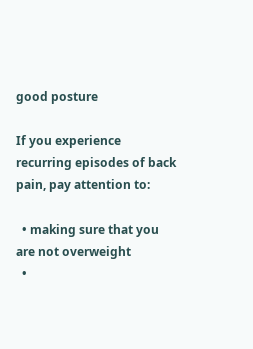good posture

If you experience recurring episodes of back pain, pay attention to:

  • making sure that you are not overweight
  •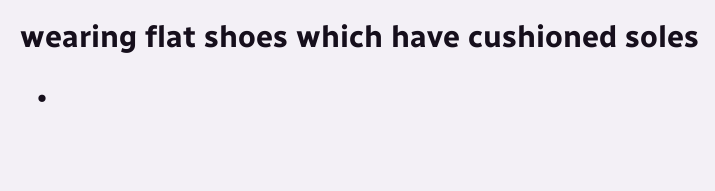wearing flat shoes which have cushioned soles
  •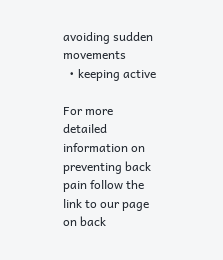avoiding sudden movements
  • keeping active

For more detailed information on preventing back pain follow the link to our page on back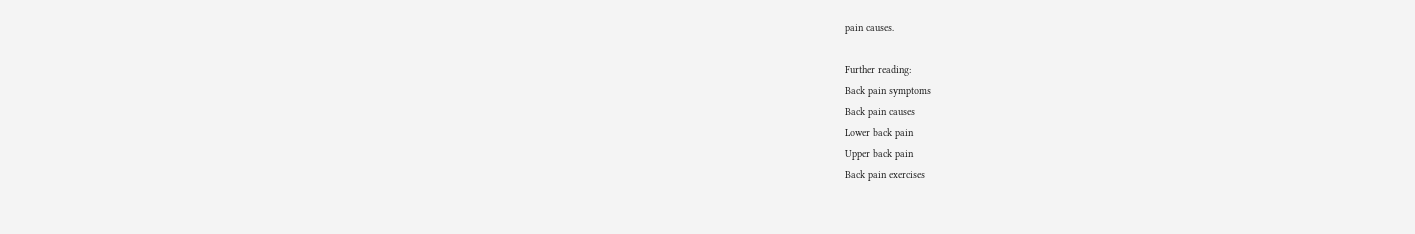pain causes.

Further reading:
Back pain symptoms
Back pain causes
Lower back pain
Upper back pain
Back pain exercises